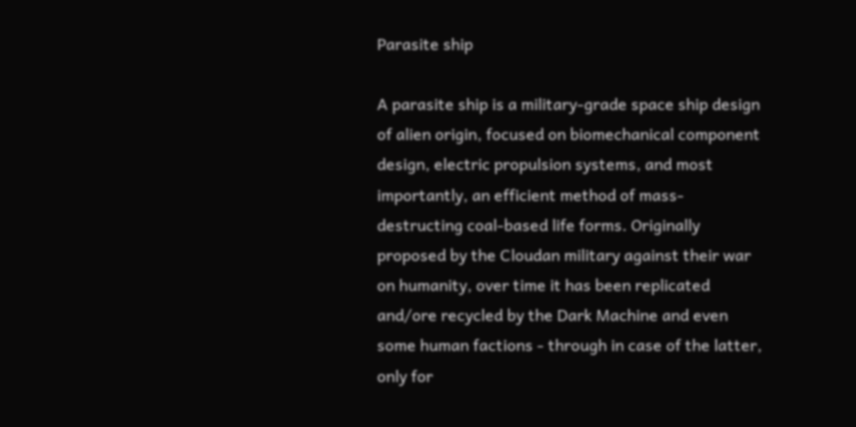Parasite ship

A parasite ship is a military-grade space ship design of alien origin, focused on biomechanical component design, electric propulsion systems, and most importantly, an efficient method of mass-destructing coal-based life forms. Originally proposed by the Cloudan military against their war on humanity, over time it has been replicated and/ore recycled by the Dark Machine and even some human factions - through in case of the latter, only for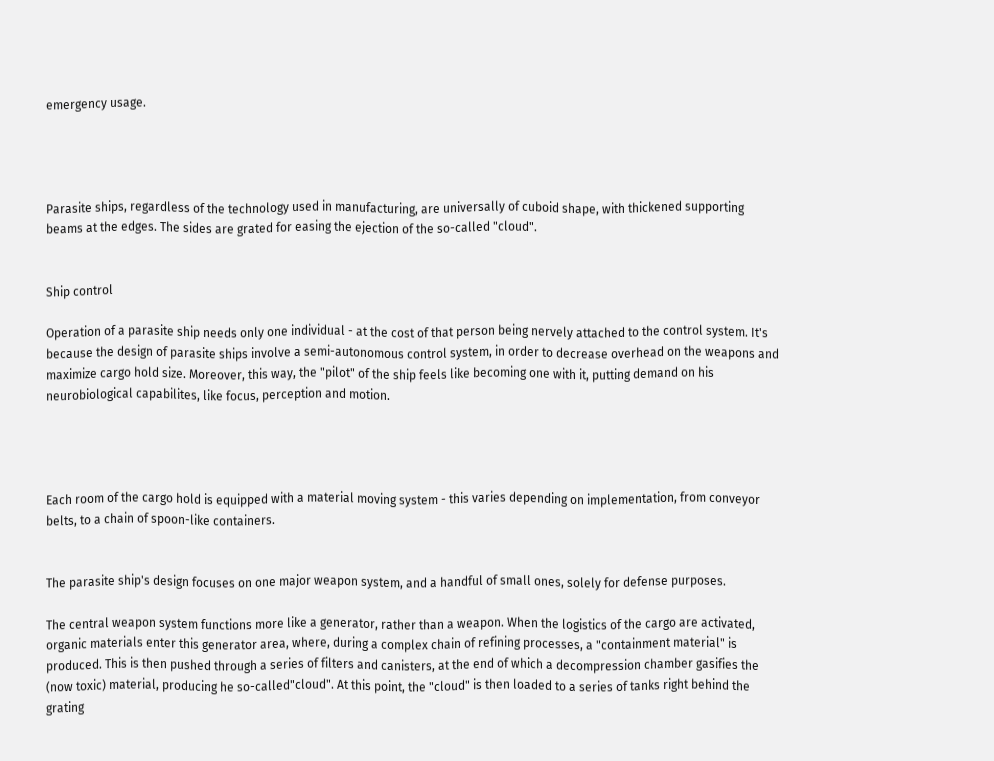emergency usage.




Parasite ships, regardless of the technology used in manufacturing, are universally of cuboid shape, with thickened supporting beams at the edges. The sides are grated for easing the ejection of the so-called "cloud".


Ship control

Operation of a parasite ship needs only one individual - at the cost of that person being nervely attached to the control system. It's because the design of parasite ships involve a semi-autonomous control system, in order to decrease overhead on the weapons and maximize cargo hold size. Moreover, this way, the "pilot" of the ship feels like becoming one with it, putting demand on his neurobiological capabilites, like focus, perception and motion.




Each room of the cargo hold is equipped with a material moving system - this varies depending on implementation, from conveyor belts, to a chain of spoon-like containers.


The parasite ship's design focuses on one major weapon system, and a handful of small ones, solely for defense purposes.

The central weapon system functions more like a generator, rather than a weapon. When the logistics of the cargo are activated, organic materials enter this generator area, where, during a complex chain of refining processes, a "containment material" is produced. This is then pushed through a series of filters and canisters, at the end of which a decompression chamber gasifies the (now toxic) material, producing he so-called"cloud". At this point, the "cloud" is then loaded to a series of tanks right behind the grating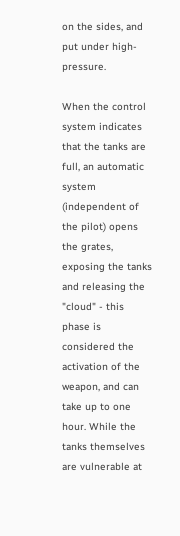on the sides, and put under high-pressure.

When the control system indicates that the tanks are full, an automatic system (independent of the pilot) opens the grates, exposing the tanks and releasing the "cloud" - this phase is considered the activation of the weapon, and can take up to one hour. While the tanks themselves are vulnerable at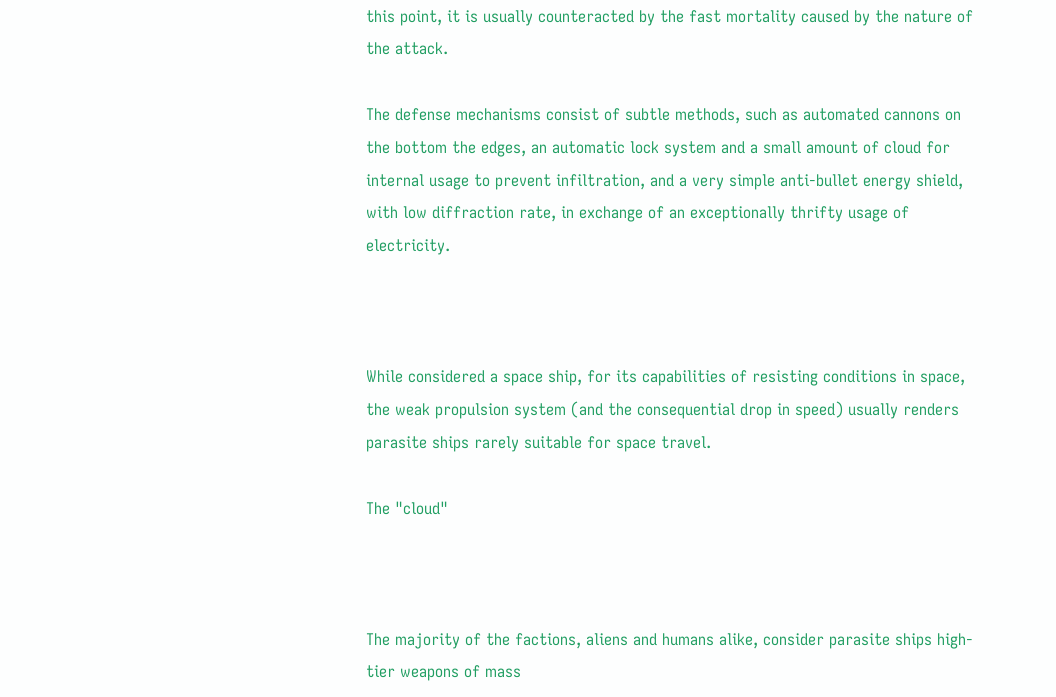this point, it is usually counteracted by the fast mortality caused by the nature of the attack.

The defense mechanisms consist of subtle methods, such as automated cannons on the bottom the edges, an automatic lock system and a small amount of cloud for internal usage to prevent infiltration, and a very simple anti-bullet energy shield, with low diffraction rate, in exchange of an exceptionally thrifty usage of electricity.



While considered a space ship, for its capabilities of resisting conditions in space, the weak propulsion system (and the consequential drop in speed) usually renders parasite ships rarely suitable for space travel.

The "cloud"



The majority of the factions, aliens and humans alike, consider parasite ships high-tier weapons of mass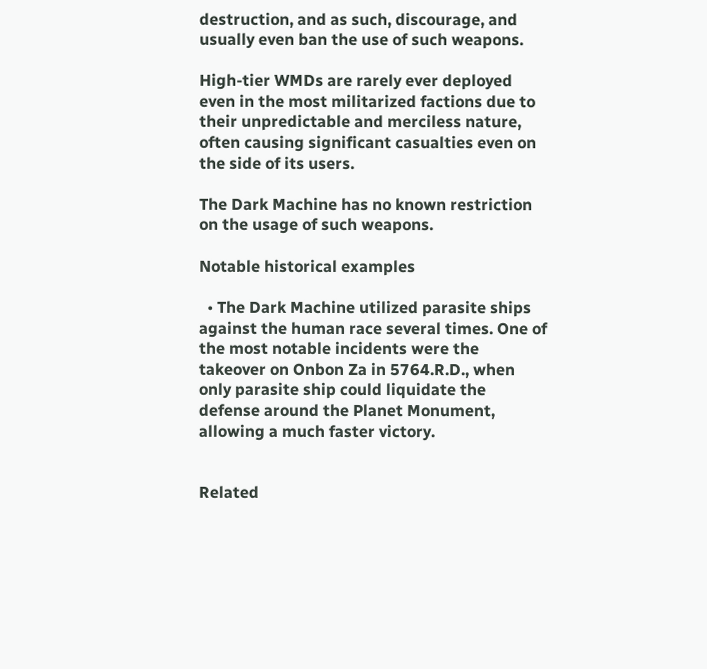destruction, and as such, discourage, and usually even ban the use of such weapons.

High-tier WMDs are rarely ever deployed even in the most militarized factions due to their unpredictable and merciless nature, often causing significant casualties even on the side of its users.

The Dark Machine has no known restriction on the usage of such weapons.

Notable historical examples

  • The Dark Machine utilized parasite ships against the human race several times. One of the most notable incidents were the takeover on Onbon Za in 5764.R.D., when only parasite ship could liquidate the defense around the Planet Monument, allowing a much faster victory.


Related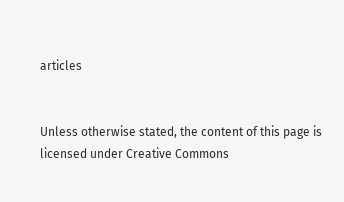articles


Unless otherwise stated, the content of this page is licensed under Creative Commons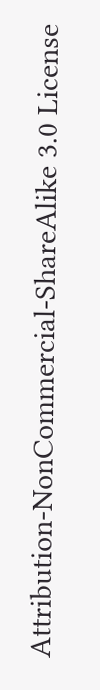Attribution-NonCommercial-ShareAlike 3.0 License